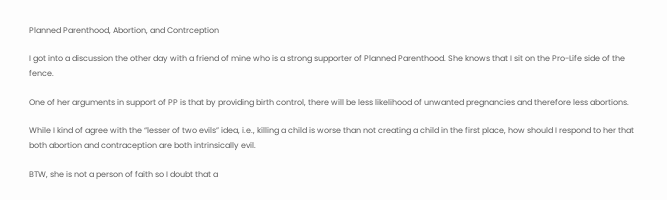Planned Parenthood, Abortion, and Contrception

I got into a discussion the other day with a friend of mine who is a strong supporter of Planned Parenthood. She knows that I sit on the Pro-Life side of the fence.

One of her arguments in support of PP is that by providing birth control, there will be less likelihood of unwanted pregnancies and therefore less abortions.

While I kind of agree with the “lesser of two evils” idea, i.e., killing a child is worse than not creating a child in the first place, how should I respond to her that both abortion and contraception are both intrinsically evil.

BTW, she is not a person of faith so I doubt that a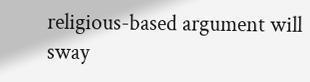religious-based argument will sway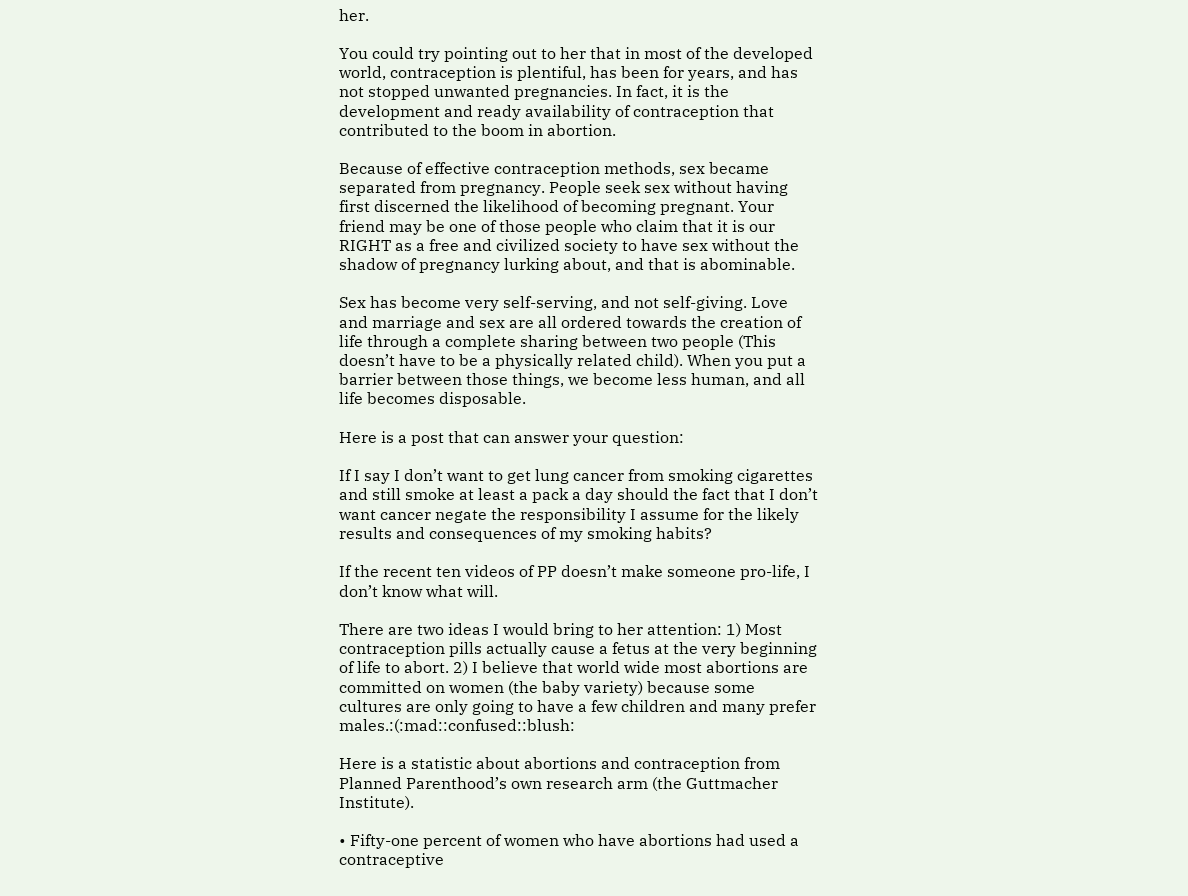her.

You could try pointing out to her that in most of the developed world, contraception is plentiful, has been for years, and has not stopped unwanted pregnancies. In fact, it is the development and ready availability of contraception that contributed to the boom in abortion.

Because of effective contraception methods, sex became separated from pregnancy. People seek sex without having first discerned the likelihood of becoming pregnant. Your friend may be one of those people who claim that it is our RIGHT as a free and civilized society to have sex without the shadow of pregnancy lurking about, and that is abominable.

Sex has become very self-serving, and not self-giving. Love and marriage and sex are all ordered towards the creation of life through a complete sharing between two people (This doesn’t have to be a physically related child). When you put a barrier between those things, we become less human, and all life becomes disposable.

Here is a post that can answer your question:

If I say I don’t want to get lung cancer from smoking cigarettes and still smoke at least a pack a day should the fact that I don’t want cancer negate the responsibility I assume for the likely results and consequences of my smoking habits?

If the recent ten videos of PP doesn’t make someone pro-life, I don’t know what will.

There are two ideas I would bring to her attention: 1) Most contraception pills actually cause a fetus at the very beginning of life to abort. 2) I believe that world wide most abortions are committed on women (the baby variety) because some cultures are only going to have a few children and many prefer males.:(:mad::confused::blush:

Here is a statistic about abortions and contraception from Planned Parenthood’s own research arm (the Guttmacher Institute).

• Fifty-one percent of women who have abortions had used a contraceptive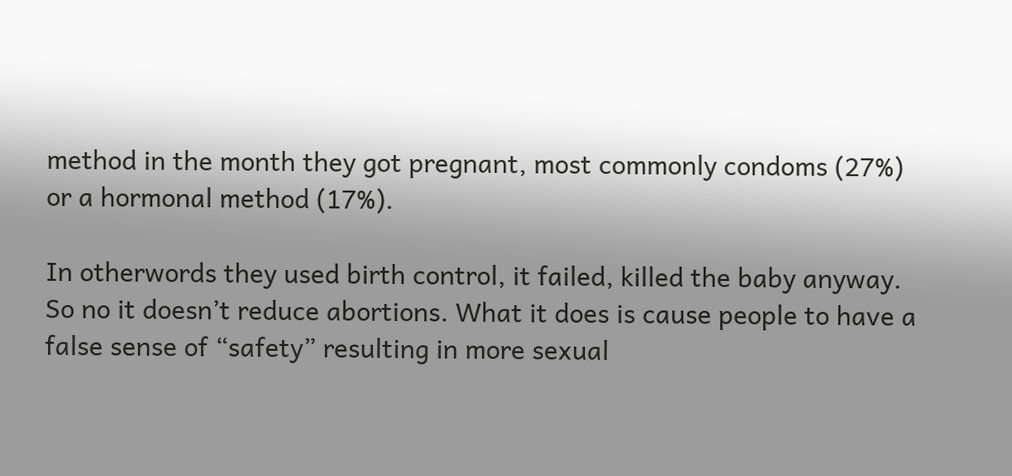method in the month they got pregnant, most commonly condoms (27%) or a hormonal method (17%).

In otherwords they used birth control, it failed, killed the baby anyway. So no it doesn’t reduce abortions. What it does is cause people to have a false sense of “safety” resulting in more sexual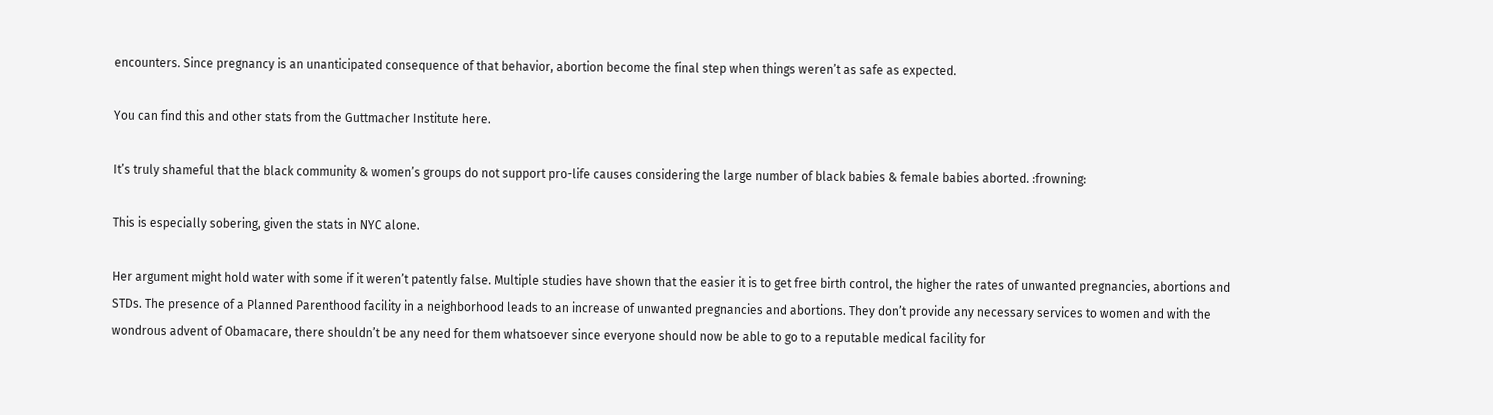encounters. Since pregnancy is an unanticipated consequence of that behavior, abortion become the final step when things weren’t as safe as expected.

You can find this and other stats from the Guttmacher Institute here.

It’s truly shameful that the black community & women’s groups do not support pro-life causes considering the large number of black babies & female babies aborted. :frowning:

This is especially sobering, given the stats in NYC alone.

Her argument might hold water with some if it weren’t patently false. Multiple studies have shown that the easier it is to get free birth control, the higher the rates of unwanted pregnancies, abortions and STDs. The presence of a Planned Parenthood facility in a neighborhood leads to an increase of unwanted pregnancies and abortions. They don’t provide any necessary services to women and with the wondrous advent of Obamacare, there shouldn’t be any need for them whatsoever since everyone should now be able to go to a reputable medical facility for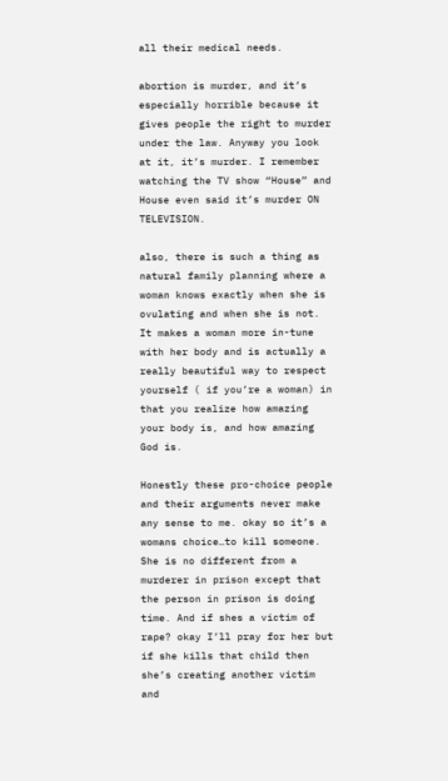all their medical needs.

abortion is murder, and it’s especially horrible because it gives people the right to murder under the law. Anyway you look at it, it’s murder. I remember watching the TV show “House” and House even said it’s murder ON TELEVISION.

also, there is such a thing as natural family planning where a woman knows exactly when she is ovulating and when she is not. It makes a woman more in-tune with her body and is actually a really beautiful way to respect yourself ( if you’re a woman) in that you realize how amazing your body is, and how amazing God is.

Honestly these pro-choice people and their arguments never make any sense to me. okay so it’s a womans choice…to kill someone. She is no different from a murderer in prison except that the person in prison is doing time. And if shes a victim of rape? okay I’ll pray for her but if she kills that child then she’s creating another victim and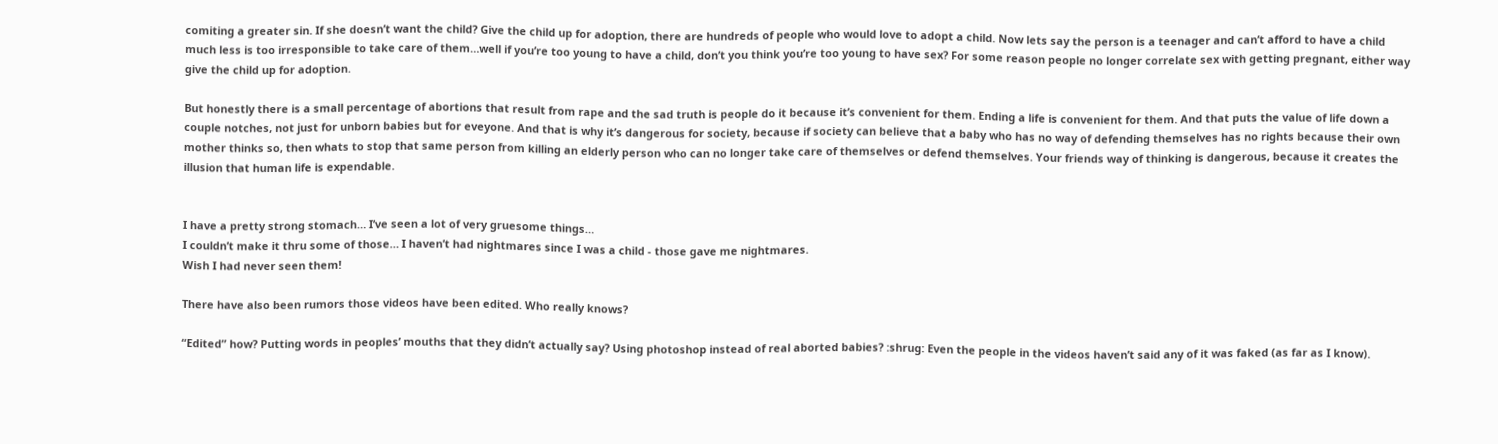comiting a greater sin. If she doesn’t want the child? Give the child up for adoption, there are hundreds of people who would love to adopt a child. Now lets say the person is a teenager and can’t afford to have a child much less is too irresponsible to take care of them…well if you’re too young to have a child, don’t you think you’re too young to have sex? For some reason people no longer correlate sex with getting pregnant, either way give the child up for adoption.

But honestly there is a small percentage of abortions that result from rape and the sad truth is people do it because it’s convenient for them. Ending a life is convenient for them. And that puts the value of life down a couple notches, not just for unborn babies but for eveyone. And that is why it’s dangerous for society, because if society can believe that a baby who has no way of defending themselves has no rights because their own mother thinks so, then whats to stop that same person from killing an elderly person who can no longer take care of themselves or defend themselves. Your friends way of thinking is dangerous, because it creates the illusion that human life is expendable.


I have a pretty strong stomach… I’ve seen a lot of very gruesome things…
I couldn’t make it thru some of those… I haven’t had nightmares since I was a child - those gave me nightmares.
Wish I had never seen them!

There have also been rumors those videos have been edited. Who really knows?

“Edited” how? Putting words in peoples’ mouths that they didn’t actually say? Using photoshop instead of real aborted babies? :shrug: Even the people in the videos haven’t said any of it was faked (as far as I know).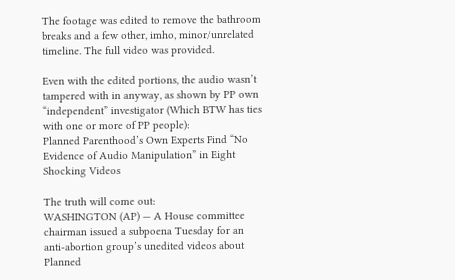The footage was edited to remove the bathroom breaks and a few other, imho, minor/unrelated timeline. The full video was provided.

Even with the edited portions, the audio wasn’t tampered with in anyway, as shown by PP own “independent” investigator (Which BTW has ties with one or more of PP people):
Planned Parenthood’s Own Experts Find “No Evidence of Audio Manipulation” in Eight Shocking Videos

The truth will come out:
WASHINGTON (AP) — A House committee chairman issued a subpoena Tuesday for an anti-abortion group’s unedited videos about Planned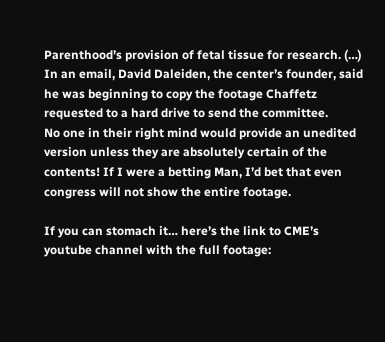Parenthood’s provision of fetal tissue for research. (…)
In an email, David Daleiden, the center’s founder, said he was beginning to copy the footage Chaffetz requested to a hard drive to send the committee.
No one in their right mind would provide an unedited version unless they are absolutely certain of the contents! If I were a betting Man, I’d bet that even congress will not show the entire footage.

If you can stomach it… here’s the link to CME’s youtube channel with the full footage: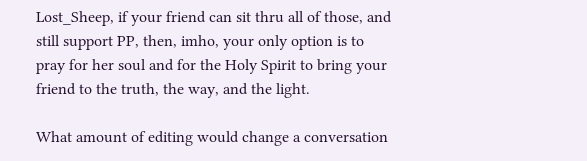Lost_Sheep, if your friend can sit thru all of those, and still support PP, then, imho, your only option is to pray for her soul and for the Holy Spirit to bring your friend to the truth, the way, and the light.

What amount of editing would change a conversation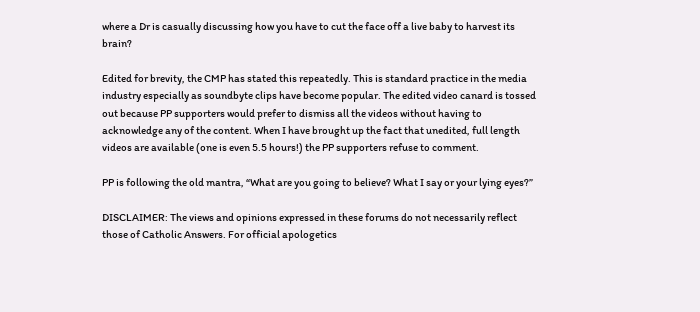where a Dr is casually discussing how you have to cut the face off a live baby to harvest its brain?

Edited for brevity, the CMP has stated this repeatedly. This is standard practice in the media industry especially as soundbyte clips have become popular. The edited video canard is tossed out because PP supporters would prefer to dismiss all the videos without having to acknowledge any of the content. When I have brought up the fact that unedited, full length videos are available (one is even 5.5 hours!) the PP supporters refuse to comment.

PP is following the old mantra, “What are you going to believe? What I say or your lying eyes?”

DISCLAIMER: The views and opinions expressed in these forums do not necessarily reflect those of Catholic Answers. For official apologetics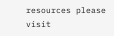resources please visit